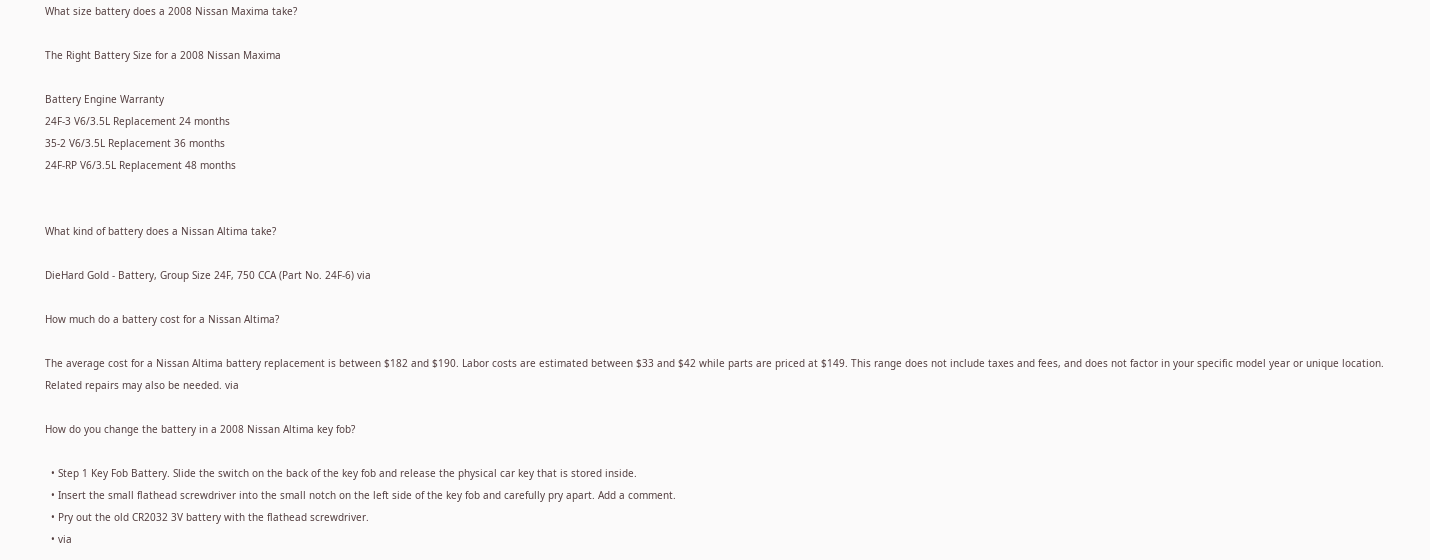What size battery does a 2008 Nissan Maxima take?

The Right Battery Size for a 2008 Nissan Maxima

Battery Engine Warranty
24F-3 V6/3.5L Replacement 24 months
35-2 V6/3.5L Replacement 36 months
24F-RP V6/3.5L Replacement 48 months


What kind of battery does a Nissan Altima take?

DieHard Gold - Battery, Group Size 24F, 750 CCA (Part No. 24F-6) via

How much do a battery cost for a Nissan Altima?

The average cost for a Nissan Altima battery replacement is between $182 and $190. Labor costs are estimated between $33 and $42 while parts are priced at $149. This range does not include taxes and fees, and does not factor in your specific model year or unique location. Related repairs may also be needed. via

How do you change the battery in a 2008 Nissan Altima key fob?

  • Step 1 Key Fob Battery. Slide the switch on the back of the key fob and release the physical car key that is stored inside.
  • Insert the small flathead screwdriver into the small notch on the left side of the key fob and carefully pry apart. Add a comment.
  • Pry out the old CR2032 3V battery with the flathead screwdriver.
  • via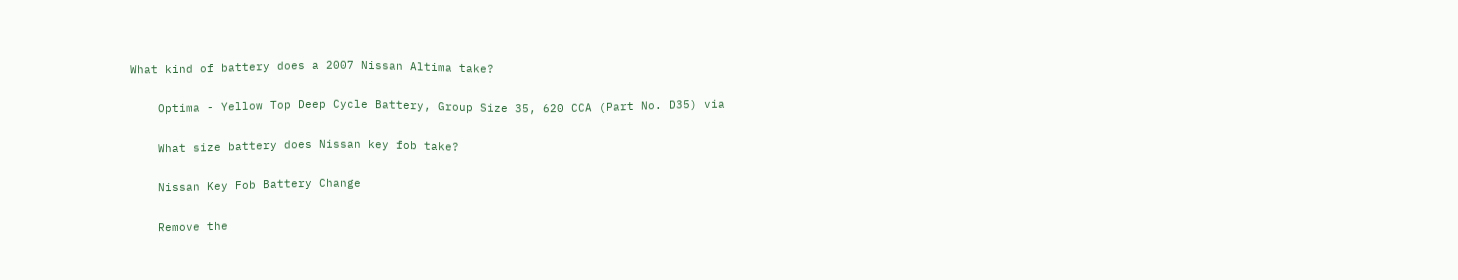What kind of battery does a 2007 Nissan Altima take?

    Optima - Yellow Top Deep Cycle Battery, Group Size 35, 620 CCA (Part No. D35) via

    What size battery does Nissan key fob take?

    Nissan Key Fob Battery Change

    Remove the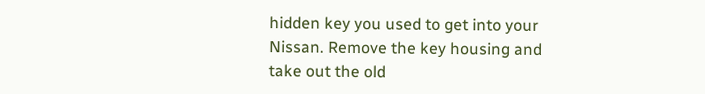hidden key you used to get into your Nissan. Remove the key housing and take out the old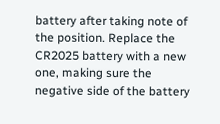battery after taking note of the position. Replace the CR2025 battery with a new one, making sure the negative side of the battery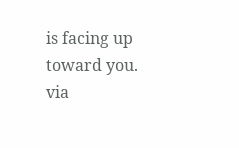is facing up toward you. via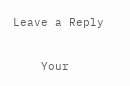Leave a Reply

    Your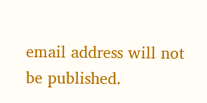email address will not be published.